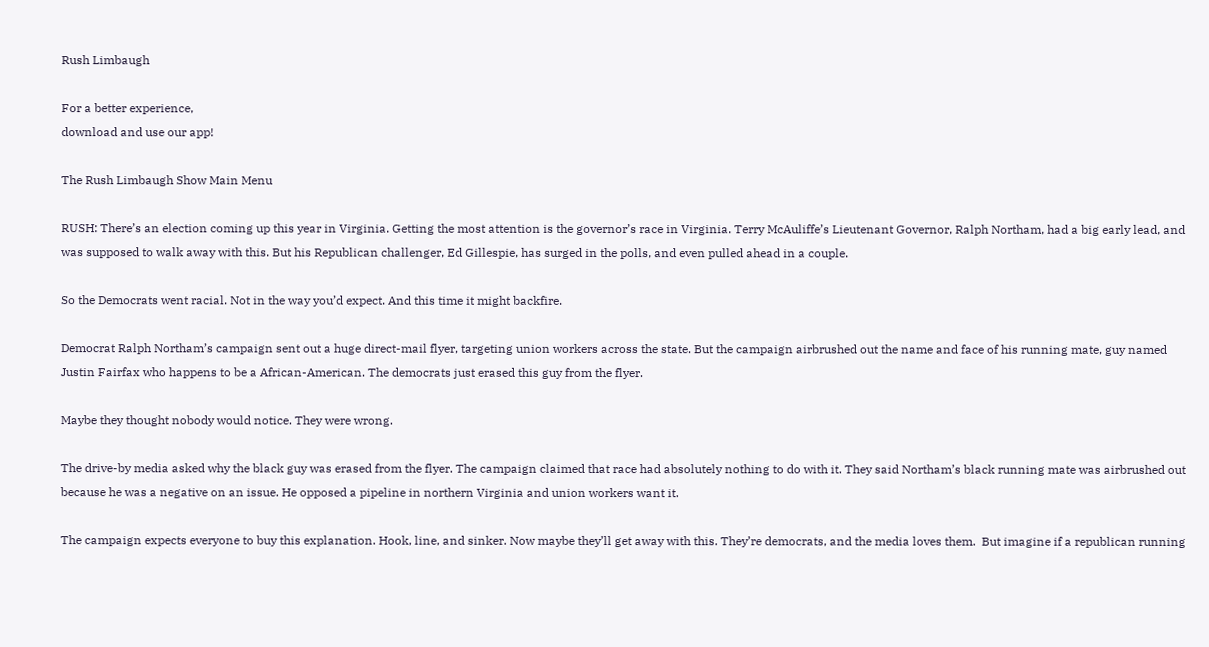Rush Limbaugh

For a better experience,
download and use our app!

The Rush Limbaugh Show Main Menu

RUSH: There’s an election coming up this year in Virginia. Getting the most attention is the governor’s race in Virginia. Terry McAuliffe’s Lieutenant Governor, Ralph Northam, had a big early lead, and was supposed to walk away with this. But his Republican challenger, Ed Gillespie, has surged in the polls, and even pulled ahead in a couple.

So the Democrats went racial. Not in the way you’d expect. And this time it might backfire.

Democrat Ralph Northam’s campaign sent out a huge direct-mail flyer, targeting union workers across the state. But the campaign airbrushed out the name and face of his running mate, guy named Justin Fairfax who happens to be a African-American. The democrats just erased this guy from the flyer.

Maybe they thought nobody would notice. They were wrong.

The drive-by media asked why the black guy was erased from the flyer. The campaign claimed that race had absolutely nothing to do with it. They said Northam’s black running mate was airbrushed out because he was a negative on an issue. He opposed a pipeline in northern Virginia and union workers want it.

The campaign expects everyone to buy this explanation. Hook, line, and sinker. Now maybe they’ll get away with this. They’re democrats, and the media loves them.  But imagine if a republican running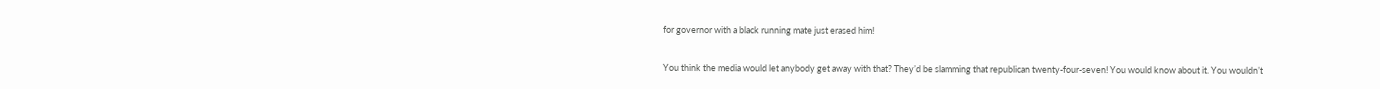for governor with a black running mate just erased him!

You think the media would let anybody get away with that? They’d be slamming that republican twenty-four-seven! You would know about it. You wouldn’t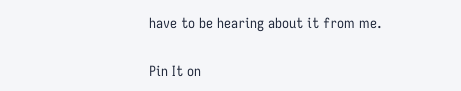have to be hearing about it from me.

Pin It on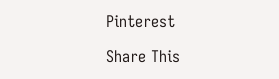Pinterest

Share This